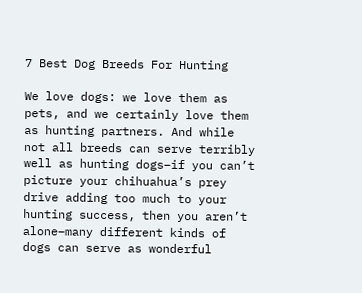7 Best Dog Breeds For Hunting

We love dogs: we love them as pets, and we certainly love them as hunting partners. And while not all breeds can serve terribly well as hunting dogs–if you can’t picture your chihuahua’s prey drive adding too much to your hunting success, then you aren’t alone–many different kinds of dogs can serve as wonderful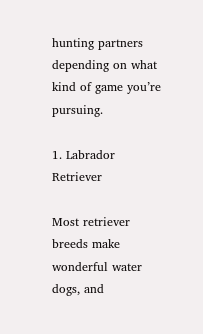hunting partners depending on what kind of game you’re pursuing.

1. Labrador Retriever

Most retriever breeds make wonderful water dogs, and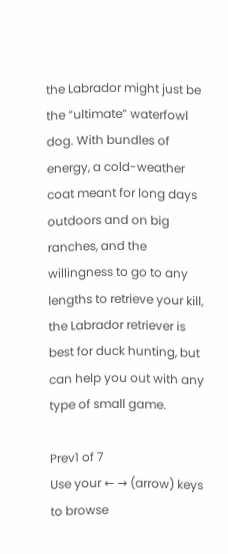the Labrador might just be the “ultimate” waterfowl dog. With bundles of energy, a cold-weather coat meant for long days outdoors and on big ranches, and the willingness to go to any lengths to retrieve your kill, the Labrador retriever is best for duck hunting, but can help you out with any type of small game.

Prev1 of 7
Use your ← → (arrow) keys to browse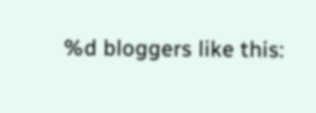%d bloggers like this: